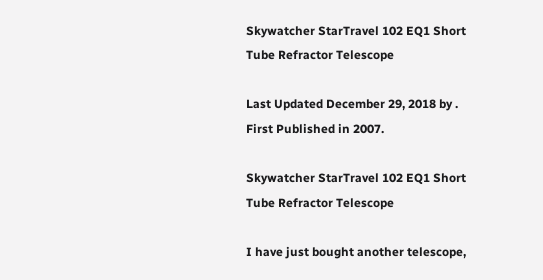Skywatcher StarTravel 102 EQ1 Short Tube Refractor Telescope

Last Updated December 29, 2018 by . First Published in 2007.

Skywatcher StarTravel 102 EQ1 Short Tube Refractor Telescope

I have just bought another telescope,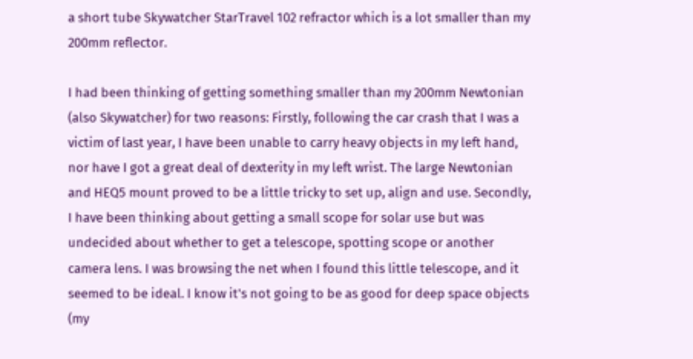a short tube Skywatcher StarTravel 102 refractor which is a lot smaller than my 200mm reflector.

I had been thinking of getting something smaller than my 200mm Newtonian (also Skywatcher) for two reasons: Firstly, following the car crash that I was a victim of last year, I have been unable to carry heavy objects in my left hand, nor have I got a great deal of dexterity in my left wrist. The large Newtonian and HEQ5 mount proved to be a little tricky to set up, align and use. Secondly, I have been thinking about getting a small scope for solar use but was undecided about whether to get a telescope, spotting scope or another camera lens. I was browsing the net when I found this little telescope, and it seemed to be ideal. I know it's not going to be as good for deep space objects (my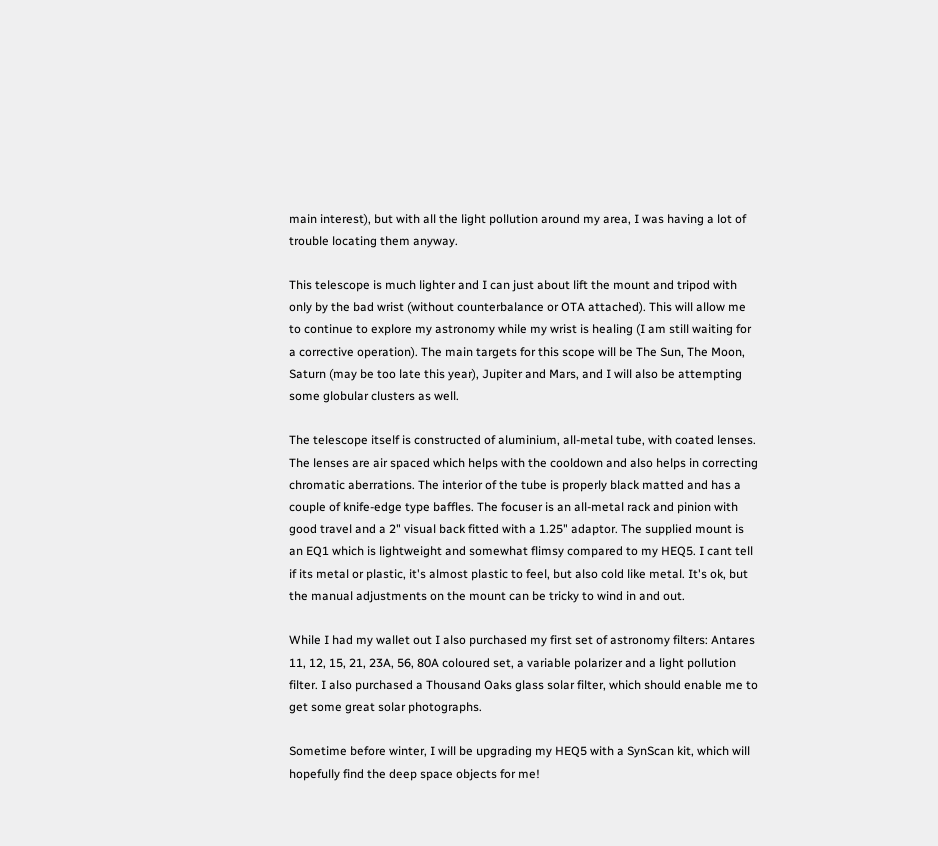main interest), but with all the light pollution around my area, I was having a lot of trouble locating them anyway.

This telescope is much lighter and I can just about lift the mount and tripod with only by the bad wrist (without counterbalance or OTA attached). This will allow me to continue to explore my astronomy while my wrist is healing (I am still waiting for a corrective operation). The main targets for this scope will be The Sun, The Moon, Saturn (may be too late this year), Jupiter and Mars, and I will also be attempting some globular clusters as well.

The telescope itself is constructed of aluminium, all-metal tube, with coated lenses. The lenses are air spaced which helps with the cooldown and also helps in correcting chromatic aberrations. The interior of the tube is properly black matted and has a couple of knife-edge type baffles. The focuser is an all-metal rack and pinion with good travel and a 2" visual back fitted with a 1.25" adaptor. The supplied mount is an EQ1 which is lightweight and somewhat flimsy compared to my HEQ5. I cant tell if its metal or plastic, it's almost plastic to feel, but also cold like metal. It's ok, but the manual adjustments on the mount can be tricky to wind in and out.

While I had my wallet out I also purchased my first set of astronomy filters: Antares 11, 12, 15, 21, 23A, 56, 80A coloured set, a variable polarizer and a light pollution filter. I also purchased a Thousand Oaks glass solar filter, which should enable me to get some great solar photographs.

Sometime before winter, I will be upgrading my HEQ5 with a SynScan kit, which will hopefully find the deep space objects for me!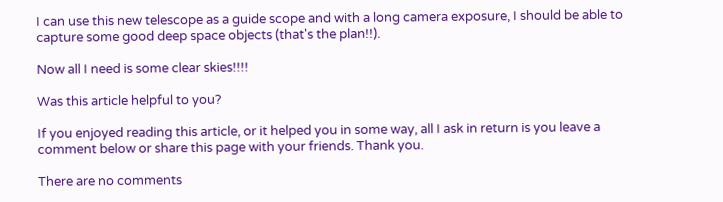I can use this new telescope as a guide scope and with a long camera exposure, I should be able to capture some good deep space objects (that's the plan!!).

Now all I need is some clear skies!!!!

Was this article helpful to you?

If you enjoyed reading this article, or it helped you in some way, all I ask in return is you leave a comment below or share this page with your friends. Thank you.

There are no comments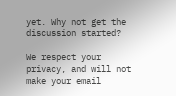yet. Why not get the discussion started?

We respect your privacy, and will not make your email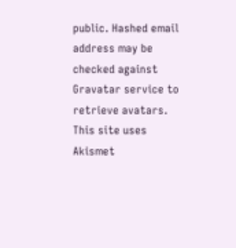public. Hashed email address may be checked against Gravatar service to retrieve avatars. This site uses Akismet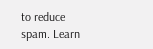to reduce spam. Learn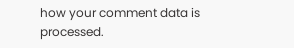how your comment data is processed.